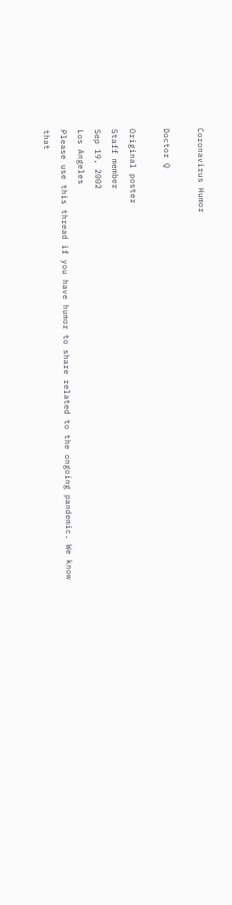Coronavirus Humor

Doctor Q

Original poster
Staff member
Sep 19, 2002
Los Angeles
Please use this thread if you have humor to share related to the ongoing pandemic. We know that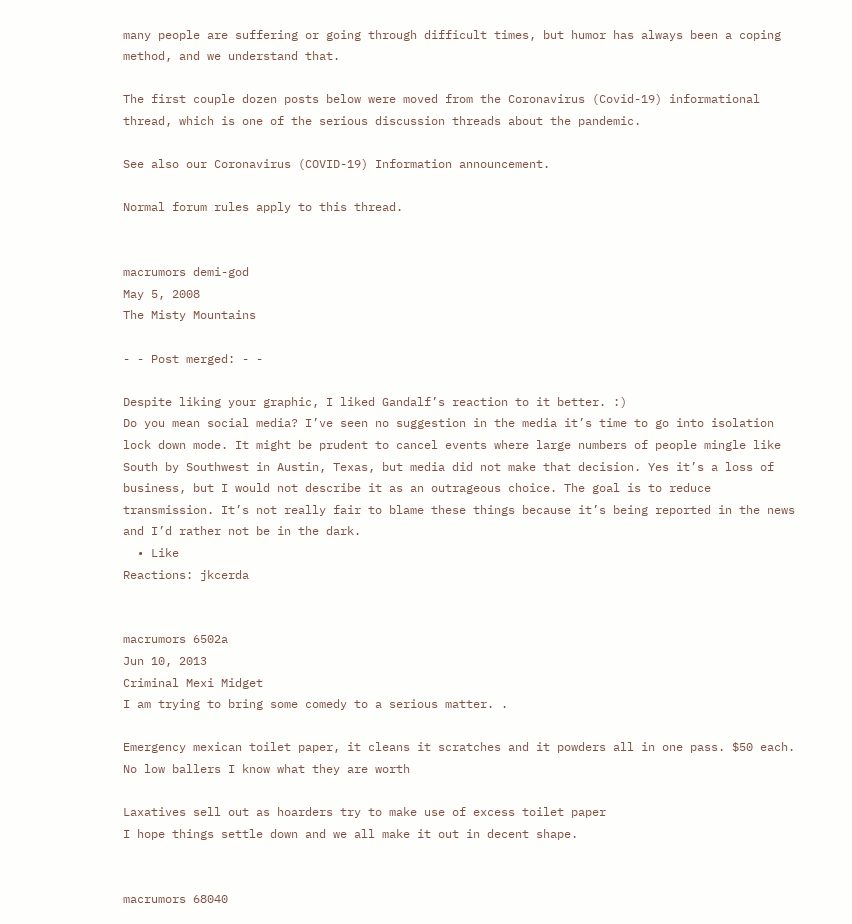many people are suffering or going through difficult times, but humor has always been a coping method, and we understand that.

The first couple dozen posts below were moved from the Coronavirus (Covid-19) informational thread, which is one of the serious discussion threads about the pandemic.

See also our Coronavirus (COVID-19) Information announcement.

Normal forum rules apply to this thread.


macrumors demi-god
May 5, 2008
The Misty Mountains

- - Post merged: - -

Despite liking your graphic, I liked Gandalf’s reaction to it better. :)
Do you mean social media? I’ve seen no suggestion in the media it’s time to go into isolation lock down mode. It might be prudent to cancel events where large numbers of people mingle like South by Southwest in Austin, Texas, but media did not make that decision. Yes it’s a loss of business, but I would not describe it as an outrageous choice. The goal is to reduce transmission. It’s not really fair to blame these things because it’s being reported in the news and I’d rather not be in the dark.
  • Like
Reactions: jkcerda


macrumors 6502a
Jun 10, 2013
Criminal Mexi Midget
I am trying to bring some comedy to a serious matter. .

Emergency mexican toilet paper, it cleans it scratches and it powders all in one pass. $50 each. No low ballers I know what they are worth

Laxatives sell out as hoarders try to make use of excess toilet paper
I hope things settle down and we all make it out in decent shape.


macrumors 68040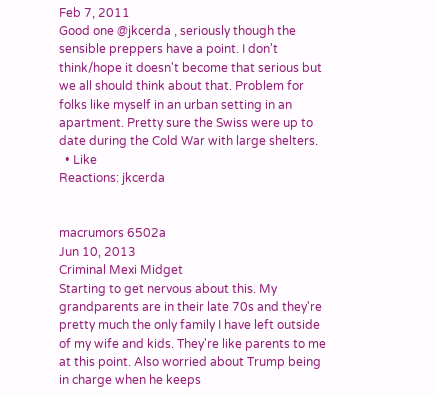Feb 7, 2011
Good one @jkcerda , seriously though the sensible preppers have a point. I don't think/hope it doesn't become that serious but we all should think about that. Problem for folks like myself in an urban setting in an apartment. Pretty sure the Swiss were up to date during the Cold War with large shelters.
  • Like
Reactions: jkcerda


macrumors 6502a
Jun 10, 2013
Criminal Mexi Midget
Starting to get nervous about this. My grandparents are in their late 70s and they're pretty much the only family I have left outside of my wife and kids. They're like parents to me at this point. Also worried about Trump being in charge when he keeps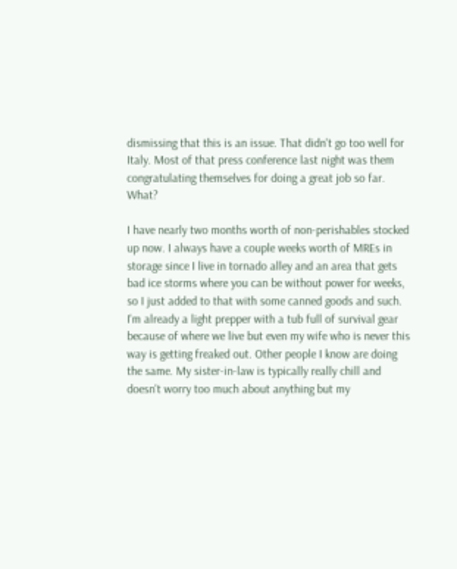dismissing that this is an issue. That didn't go too well for Italy. Most of that press conference last night was them congratulating themselves for doing a great job so far. What?

I have nearly two months worth of non-perishables stocked up now. I always have a couple weeks worth of MREs in storage since I live in tornado alley and an area that gets bad ice storms where you can be without power for weeks, so I just added to that with some canned goods and such. I'm already a light prepper with a tub full of survival gear because of where we live but even my wife who is never this way is getting freaked out. Other people I know are doing the same. My sister-in-law is typically really chill and doesn't worry too much about anything but my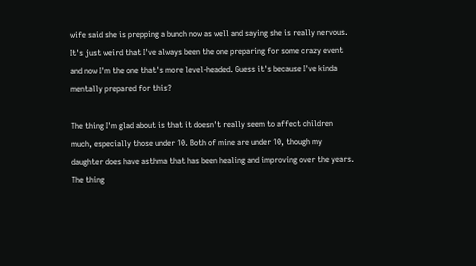wife said she is prepping a bunch now as well and saying she is really nervous. It's just weird that I've always been the one preparing for some crazy event and now I'm the one that's more level-headed. Guess it's because I've kinda mentally prepared for this?

The thing I'm glad about is that it doesn't really seem to affect children much, especially those under 10. Both of mine are under 10, though my daughter does have asthma that has been healing and improving over the years. The thing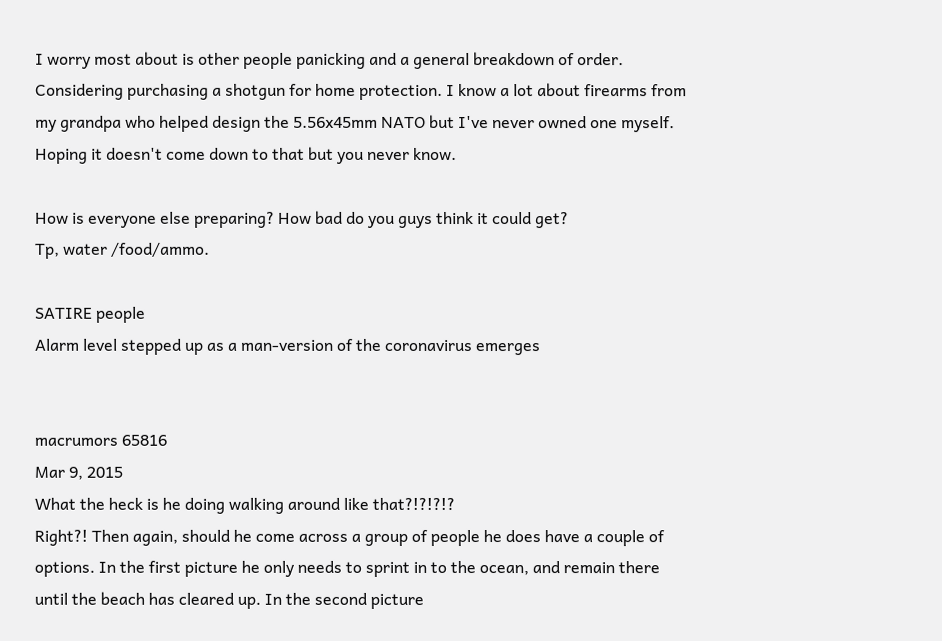I worry most about is other people panicking and a general breakdown of order. Considering purchasing a shotgun for home protection. I know a lot about firearms from my grandpa who helped design the 5.56x45mm NATO but I've never owned one myself. Hoping it doesn't come down to that but you never know.

How is everyone else preparing? How bad do you guys think it could get?
Tp, water /food/ammo.

SATIRE people
Alarm level stepped up as a man-version of the coronavirus emerges


macrumors 65816
Mar 9, 2015
What the heck is he doing walking around like that?!?!?!?
Right?! Then again, should he come across a group of people he does have a couple of options. In the first picture he only needs to sprint in to the ocean, and remain there until the beach has cleared up. In the second picture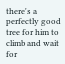there's a perfectly good tree for him to climb and wait for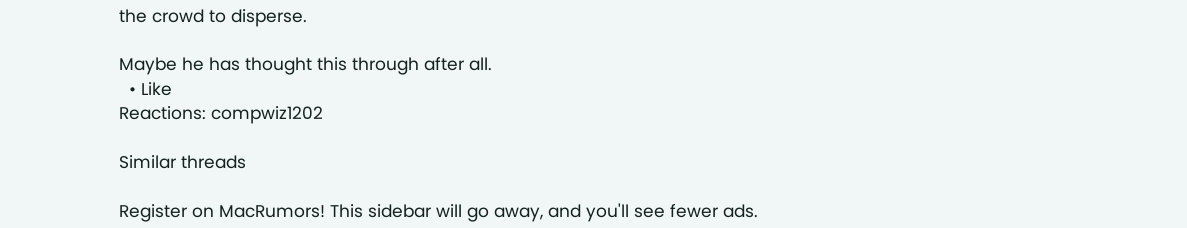the crowd to disperse.

Maybe he has thought this through after all.
  • Like
Reactions: compwiz1202

Similar threads

Register on MacRumors! This sidebar will go away, and you'll see fewer ads.